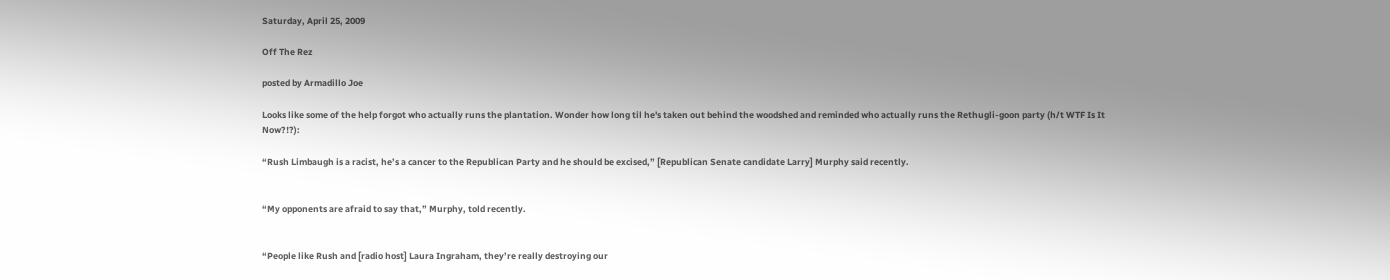Saturday, April 25, 2009

Off The Rez

posted by Armadillo Joe

Looks like some of the help forgot who actually runs the plantation. Wonder how long til he's taken out behind the woodshed and reminded who actually runs the Rethugli-goon party (h/t WTF Is It Now?!?):

“Rush Limbaugh is a racist, he’s a cancer to the Republican Party and he should be excised,” [Republican Senate candidate Larry] Murphy said recently.


“My opponents are afraid to say that,” Murphy, told recently.


“People like Rush and [radio host] Laura Ingraham, they’re really destroying our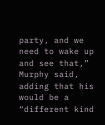party, and we need to wake up and see that,” Murphy said, adding that his would be a “different kind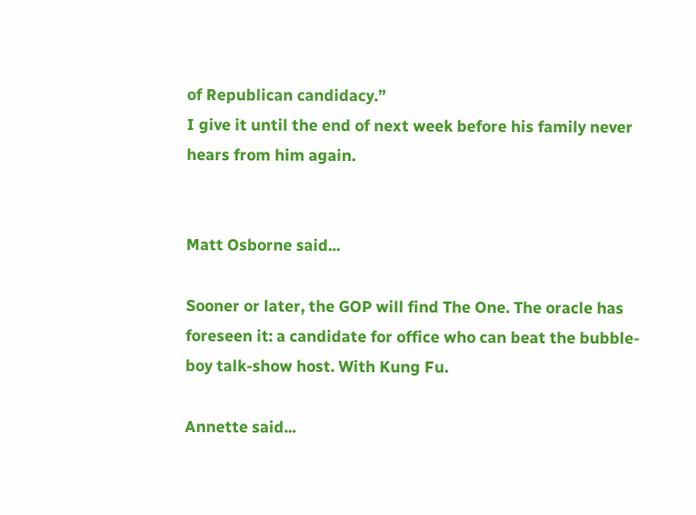of Republican candidacy.”
I give it until the end of next week before his family never hears from him again.


Matt Osborne said...

Sooner or later, the GOP will find The One. The oracle has foreseen it: a candidate for office who can beat the bubble-boy talk-show host. With Kung Fu.

Annette said...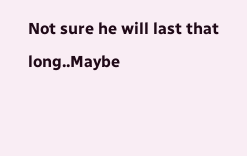Not sure he will last that long..Maybe